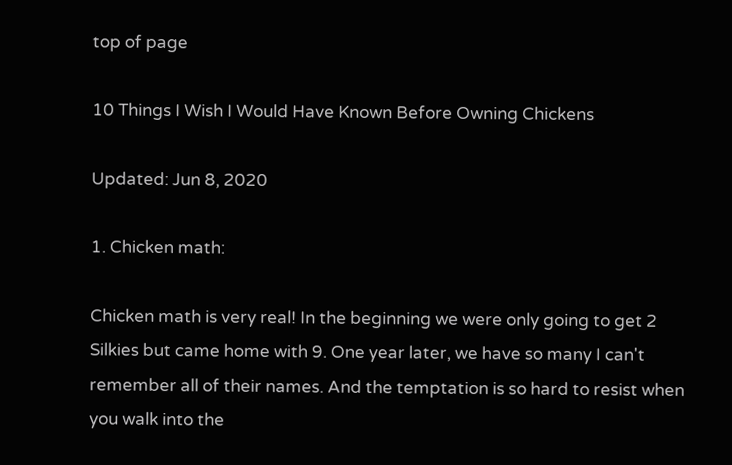top of page

10 Things I Wish I Would Have Known Before Owning Chickens

Updated: Jun 8, 2020

1. Chicken math:

Chicken math is very real! In the beginning we were only going to get 2 Silkies but came home with 9. One year later, we have so many I can't remember all of their names. And the temptation is so hard to resist when you walk into the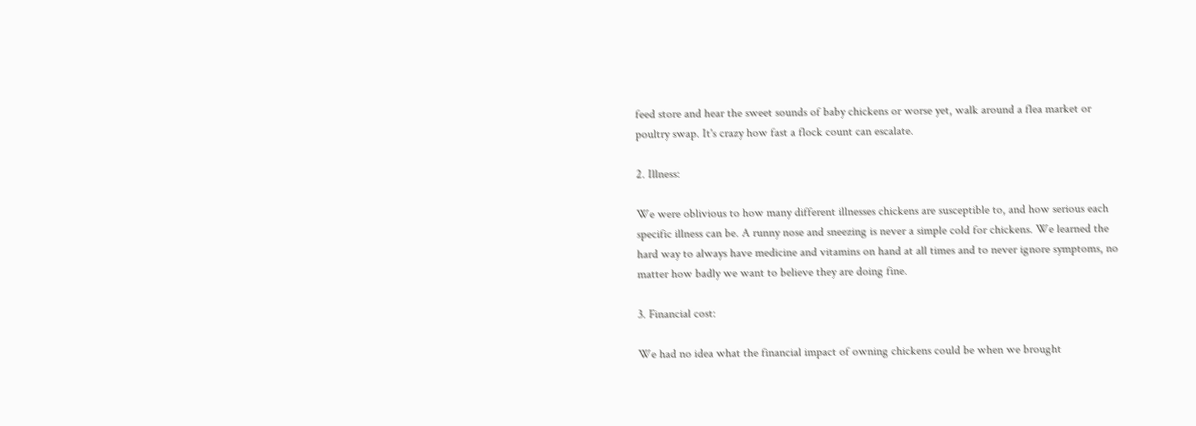feed store and hear the sweet sounds of baby chickens or worse yet, walk around a flea market or poultry swap. It's crazy how fast a flock count can escalate.

2. Illness:

We were oblivious to how many different illnesses chickens are susceptible to, and how serious each specific illness can be. A runny nose and sneezing is never a simple cold for chickens. We learned the hard way to always have medicine and vitamins on hand at all times and to never ignore symptoms, no matter how badly we want to believe they are doing fine.

3. Financial cost:

We had no idea what the financial impact of owning chickens could be when we brought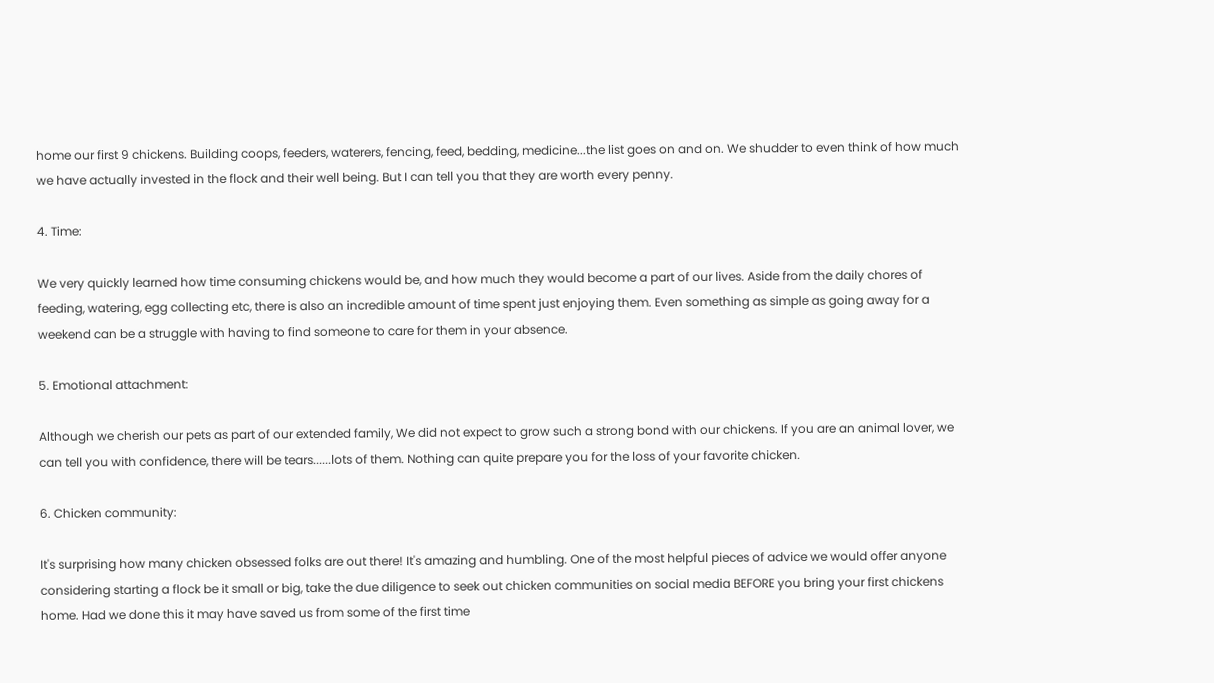home our first 9 chickens. Building coops, feeders, waterers, fencing, feed, bedding, medicine...the list goes on and on. We shudder to even think of how much we have actually invested in the flock and their well being. But I can tell you that they are worth every penny.

4. Time:

We very quickly learned how time consuming chickens would be, and how much they would become a part of our lives. Aside from the daily chores of feeding, watering, egg collecting etc, there is also an incredible amount of time spent just enjoying them. Even something as simple as going away for a weekend can be a struggle with having to find someone to care for them in your absence.

5. Emotional attachment:

Although we cherish our pets as part of our extended family, We did not expect to grow such a strong bond with our chickens. If you are an animal lover, we can tell you with confidence, there will be tears......lots of them. Nothing can quite prepare you for the loss of your favorite chicken.

6. Chicken community:

It's surprising how many chicken obsessed folks are out there! It's amazing and humbling. One of the most helpful pieces of advice we would offer anyone considering starting a flock be it small or big, take the due diligence to seek out chicken communities on social media BEFORE you bring your first chickens home. Had we done this it may have saved us from some of the first time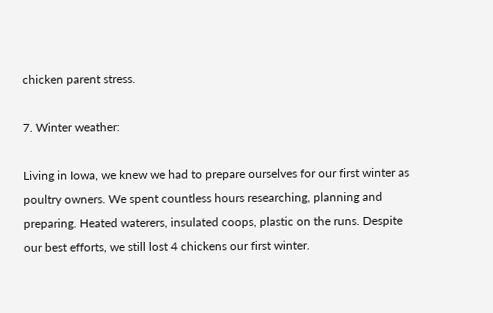chicken parent stress.

7. Winter weather:

Living in Iowa, we knew we had to prepare ourselves for our first winter as poultry owners. We spent countless hours researching, planning and preparing. Heated waterers, insulated coops, plastic on the runs. Despite our best efforts, we still lost 4 chickens our first winter.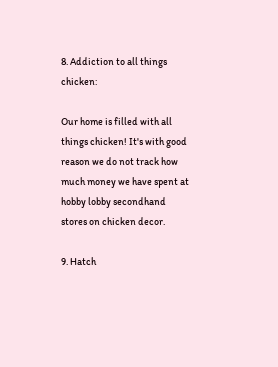8. Addiction to all things chicken:

Our home is filled with all things chicken! It's with good reason we do not track how much money we have spent at hobby lobby secondhand stores on chicken decor.

9. Hatch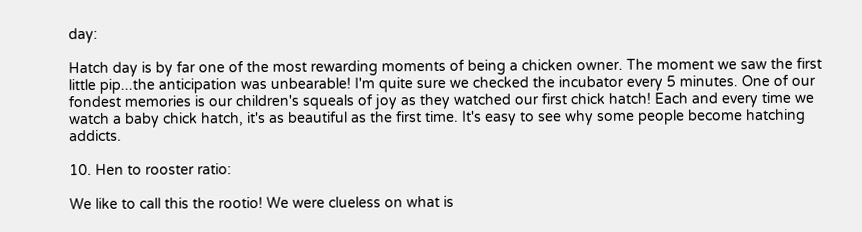day:

Hatch day is by far one of the most rewarding moments of being a chicken owner. The moment we saw the first little pip...the anticipation was unbearable! I'm quite sure we checked the incubator every 5 minutes. One of our fondest memories is our children's squeals of joy as they watched our first chick hatch! Each and every time we watch a baby chick hatch, it's as beautiful as the first time. It's easy to see why some people become hatching addicts.

10. Hen to rooster ratio:

We like to call this the rootio! We were clueless on what is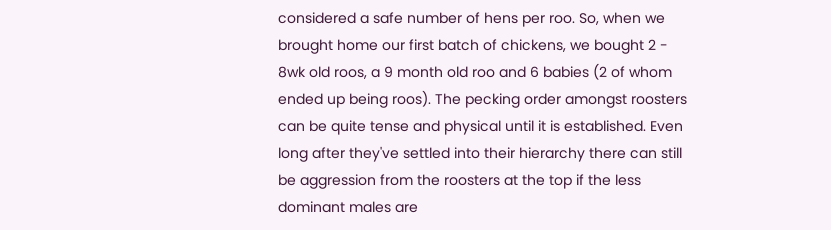considered a safe number of hens per roo. So, when we brought home our first batch of chickens, we bought 2 - 8wk old roos, a 9 month old roo and 6 babies (2 of whom ended up being roos). The pecking order amongst roosters can be quite tense and physical until it is established. Even long after they've settled into their hierarchy there can still be aggression from the roosters at the top if the less dominant males are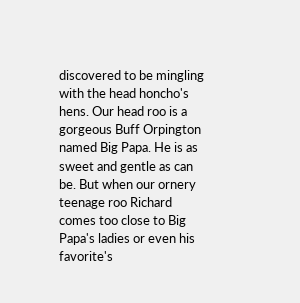discovered to be mingling with the head honcho's hens. Our head roo is a gorgeous Buff Orpington named Big Papa. He is as sweet and gentle as can be. But when our ornery teenage roo Richard comes too close to Big Papa's ladies or even his favorite's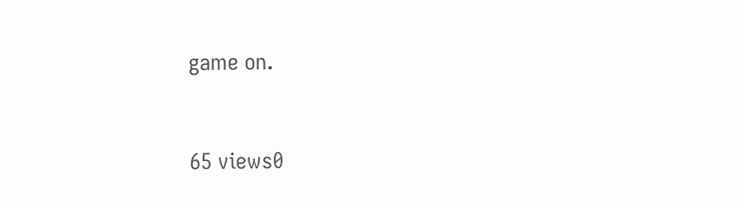game on.


65 views0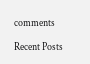comments

Recent Posts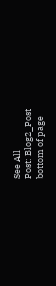See All
Post: Blog2_Post
bottom of page